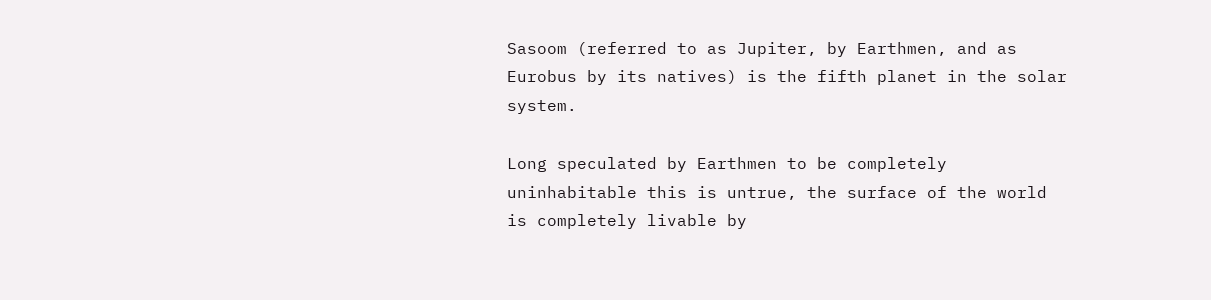Sasoom (referred to as Jupiter, by Earthmen, and as Eurobus by its natives) is the fifth planet in the solar system.

Long speculated by Earthmen to be completely uninhabitable this is untrue, the surface of the world is completely livable by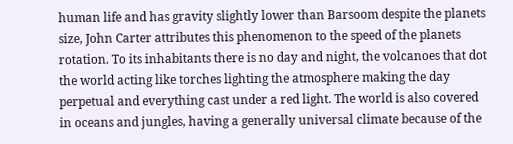human life and has gravity slightly lower than Barsoom despite the planets size, John Carter attributes this phenomenon to the speed of the planets rotation. To its inhabitants there is no day and night, the volcanoes that dot the world acting like torches lighting the atmosphere making the day perpetual and everything cast under a red light. The world is also covered in oceans and jungles, having a generally universal climate because of the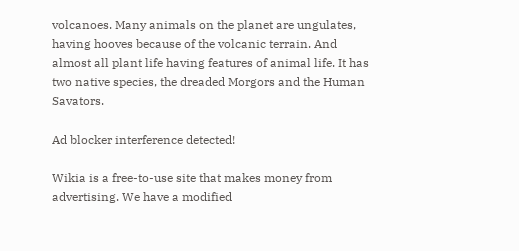volcanoes. Many animals on the planet are ungulates, having hooves because of the volcanic terrain. And almost all plant life having features of animal life. It has two native species, the dreaded Morgors and the Human Savators.

Ad blocker interference detected!

Wikia is a free-to-use site that makes money from advertising. We have a modified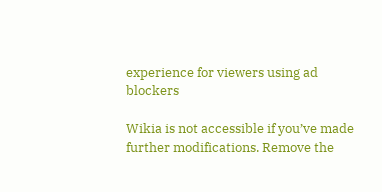experience for viewers using ad blockers

Wikia is not accessible if you’ve made further modifications. Remove the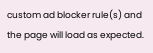custom ad blocker rule(s) and the page will load as expected.